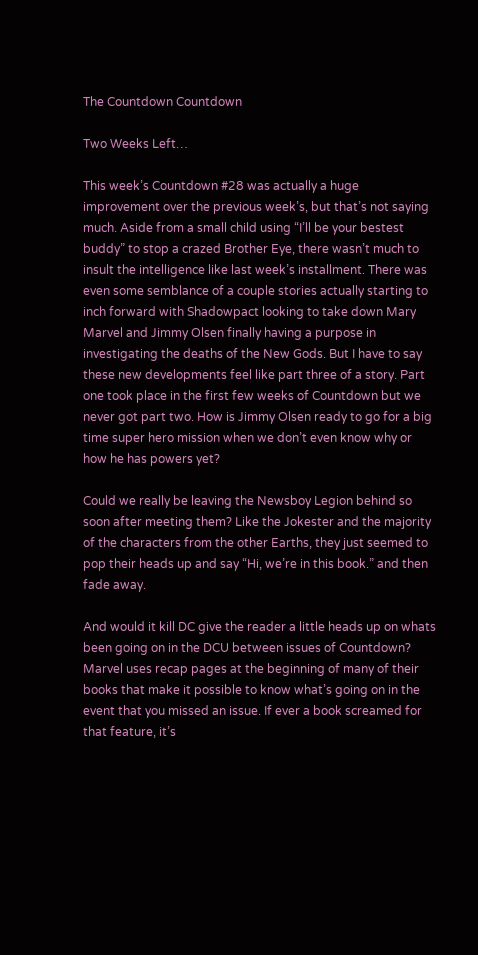The Countdown Countdown

Two Weeks Left…

This week’s Countdown #28 was actually a huge improvement over the previous week’s, but that’s not saying much. Aside from a small child using “I’ll be your bestest buddy” to stop a crazed Brother Eye, there wasn’t much to insult the intelligence like last week’s installment. There was even some semblance of a couple stories actually starting to inch forward with Shadowpact looking to take down Mary Marvel and Jimmy Olsen finally having a purpose in investigating the deaths of the New Gods. But I have to say these new developments feel like part three of a story. Part one took place in the first few weeks of Countdown but we never got part two. How is Jimmy Olsen ready to go for a big time super hero mission when we don’t even know why or how he has powers yet?

Could we really be leaving the Newsboy Legion behind so soon after meeting them? Like the Jokester and the majority of the characters from the other Earths, they just seemed to pop their heads up and say “Hi, we’re in this book.” and then fade away.

And would it kill DC give the reader a little heads up on whats been going on in the DCU between issues of Countdown? Marvel uses recap pages at the beginning of many of their books that make it possible to know what’s going on in the event that you missed an issue. If ever a book screamed for that feature, it’s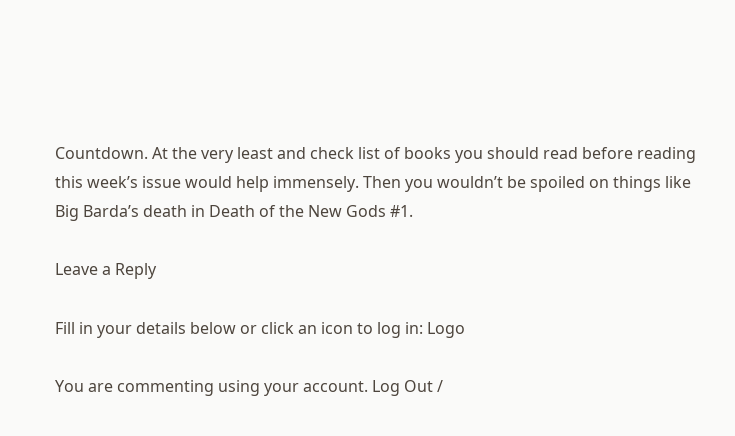Countdown. At the very least and check list of books you should read before reading this week’s issue would help immensely. Then you wouldn’t be spoiled on things like Big Barda’s death in Death of the New Gods #1.

Leave a Reply

Fill in your details below or click an icon to log in: Logo

You are commenting using your account. Log Out /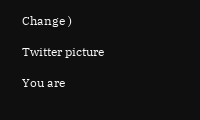Change )

Twitter picture

You are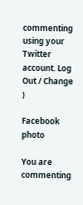commenting using your Twitter account. Log Out / Change )

Facebook photo

You are commenting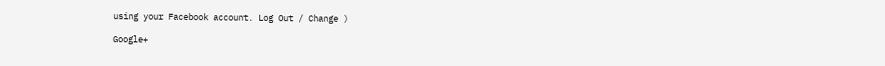using your Facebook account. Log Out / Change )

Google+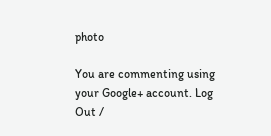photo

You are commenting using your Google+ account. Log Out /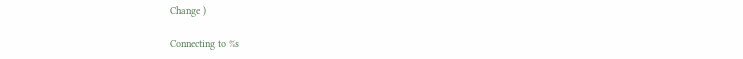Change )

Connecting to %s